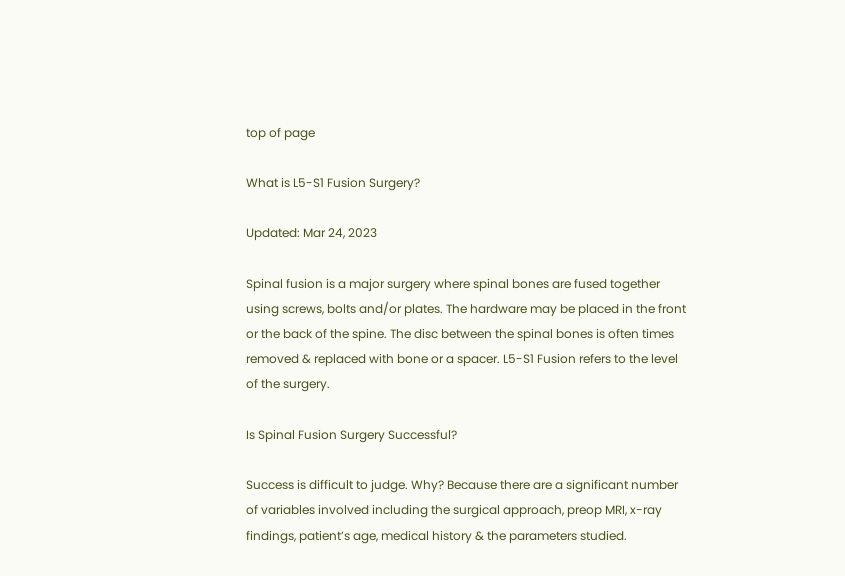top of page

What is L5-S1 Fusion Surgery?

Updated: Mar 24, 2023

Spinal fusion is a major surgery where spinal bones are fused together using screws, bolts and/or plates. The hardware may be placed in the front or the back of the spine. The disc between the spinal bones is often times removed & replaced with bone or a spacer. L5-S1 Fusion refers to the level of the surgery.

Is Spinal Fusion Surgery Successful?

Success is difficult to judge. Why? Because there are a significant number of variables involved including the surgical approach, preop MRI, x-ray findings, patient’s age, medical history & the parameters studied.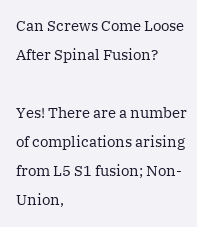Can Screws Come Loose After Spinal Fusion?

Yes! There are a number of complications arising from L5 S1 fusion; Non-Union,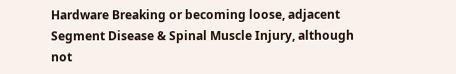Hardware Breaking or becoming loose, adjacent Segment Disease & Spinal Muscle Injury, although not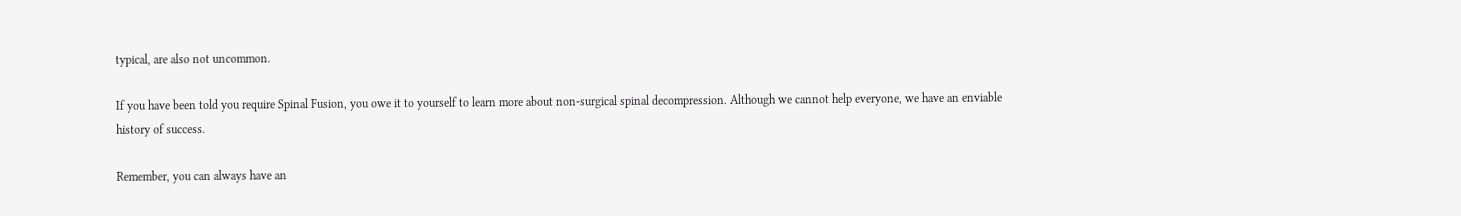typical, are also not uncommon.

If you have been told you require Spinal Fusion, you owe it to yourself to learn more about non-surgical spinal decompression. Although we cannot help everyone, we have an enviable history of success.

Remember, you can always have an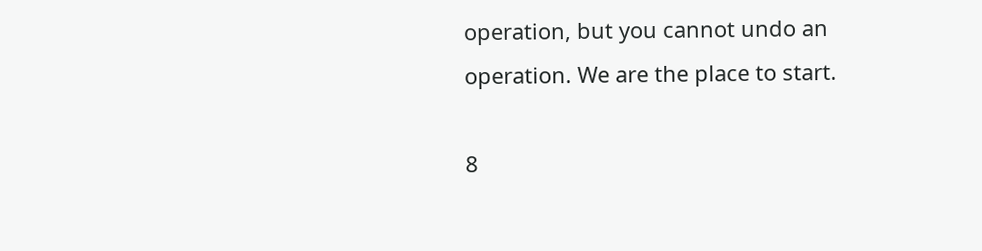operation, but you cannot undo an operation. We are the place to start.

8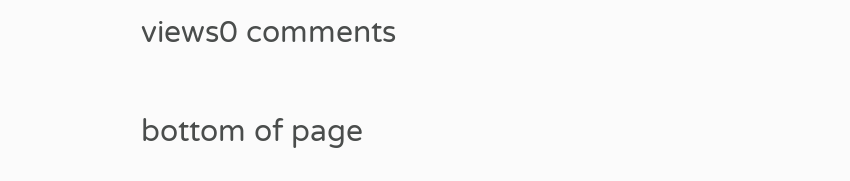views0 comments


bottom of page